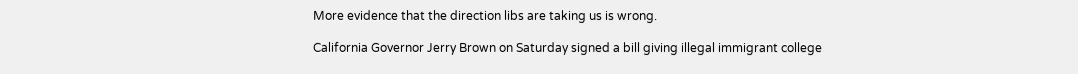More evidence that the direction libs are taking us is wrong.

California Governor Jerry Brown on Saturday signed a bill giving illegal immigrant college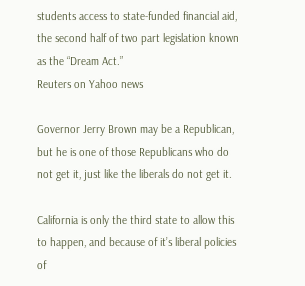students access to state-funded financial aid, the second half of two part legislation known as the “Dream Act.”
Reuters on Yahoo news

Governor Jerry Brown may be a Republican, but he is one of those Republicans who do not get it, just like the liberals do not get it.

California is only the third state to allow this to happen, and because of it’s liberal policies of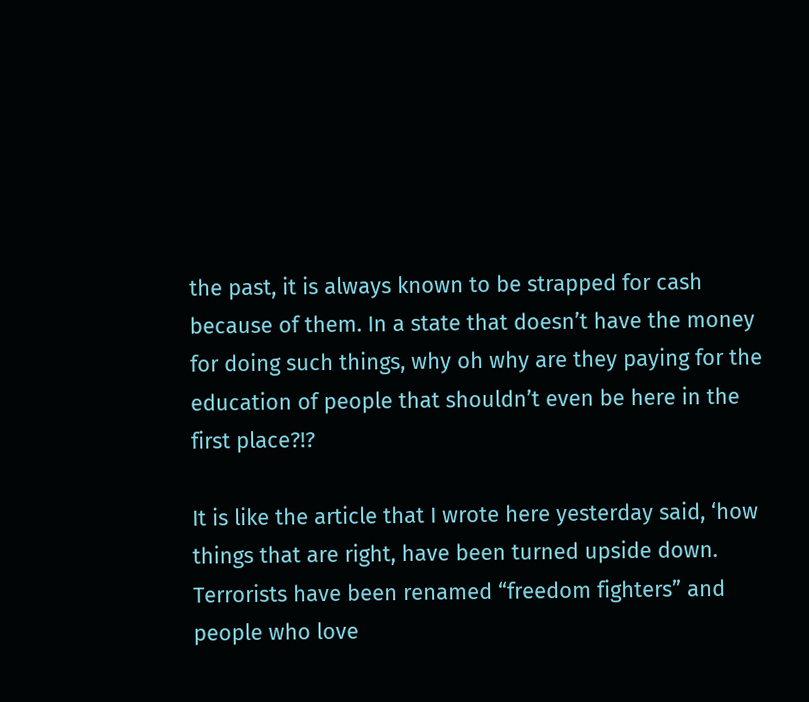the past, it is always known to be strapped for cash because of them. In a state that doesn’t have the money for doing such things, why oh why are they paying for the education of people that shouldn’t even be here in the first place?!?

It is like the article that I wrote here yesterday said, ‘how things that are right, have been turned upside down. Terrorists have been renamed “freedom fighters” and people who love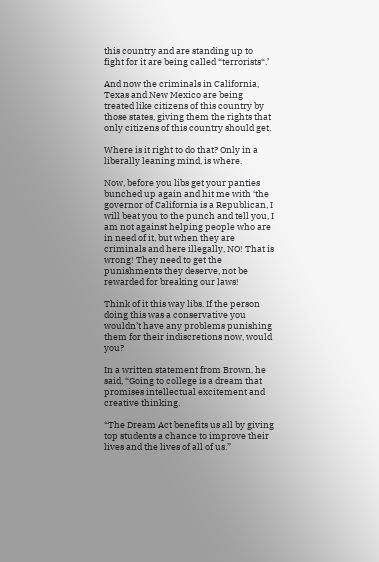this country and are standing up to fight for it are being called “terrorists“.’

And now the criminals in California, Texas and New Mexico are being treated like citizens of this country by those states, giving them the rights that only citizens of this country should get.

Where is it right to do that? Only in a liberally leaning mind, is where.

Now, before you libs get your panties bunched up again and hit me with ‘the governor of California is a Republican, I will beat you to the punch and tell you, I am not against helping people who are in need of it, but when they are criminals and here illegally, NO! That is wrong! They need to get the punishments they deserve, not be rewarded for breaking our laws!

Think of it this way libs. If the person doing this was a conservative you wouldn’t have any problems punishing them for their indiscretions now, would you?

In a written statement from Brown, he said, “Going to college is a dream that promises intellectual excitement and creative thinking.

“The Dream Act benefits us all by giving top students a chance to improve their lives and the lives of all of us.”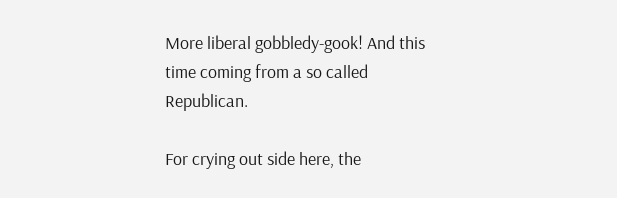More liberal gobbledy-gook! And this time coming from a so called Republican.

For crying out side here, the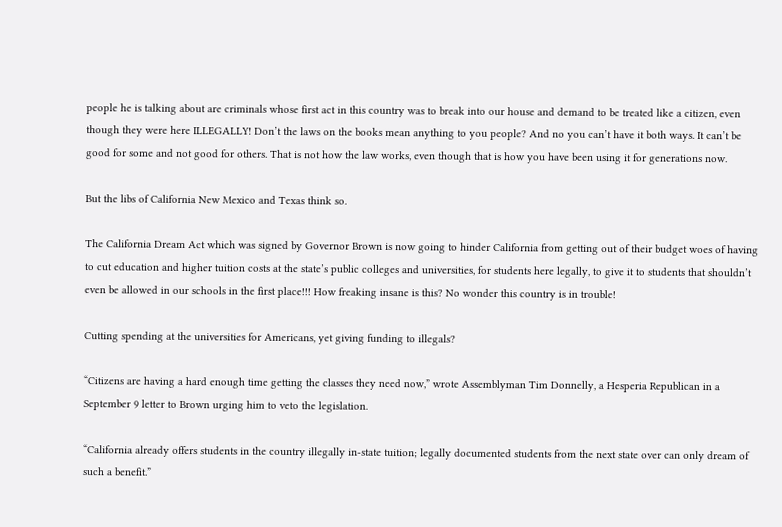people he is talking about are criminals whose first act in this country was to break into our house and demand to be treated like a citizen, even though they were here ILLEGALLY! Don’t the laws on the books mean anything to you people? And no you can’t have it both ways. It can’t be good for some and not good for others. That is not how the law works, even though that is how you have been using it for generations now.

But the libs of California New Mexico and Texas think so.

The California Dream Act which was signed by Governor Brown is now going to hinder California from getting out of their budget woes of having to cut education and higher tuition costs at the state’s public colleges and universities, for students here legally, to give it to students that shouldn’t even be allowed in our schools in the first place!!! How freaking insane is this? No wonder this country is in trouble!

Cutting spending at the universities for Americans, yet giving funding to illegals?

“Citizens are having a hard enough time getting the classes they need now,” wrote Assemblyman Tim Donnelly, a Hesperia Republican in a September 9 letter to Brown urging him to veto the legislation.

“California already offers students in the country illegally in-state tuition; legally documented students from the next state over can only dream of such a benefit.”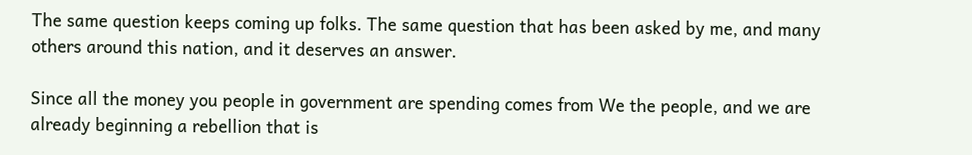The same question keeps coming up folks. The same question that has been asked by me, and many others around this nation, and it deserves an answer.

Since all the money you people in government are spending comes from We the people, and we are already beginning a rebellion that is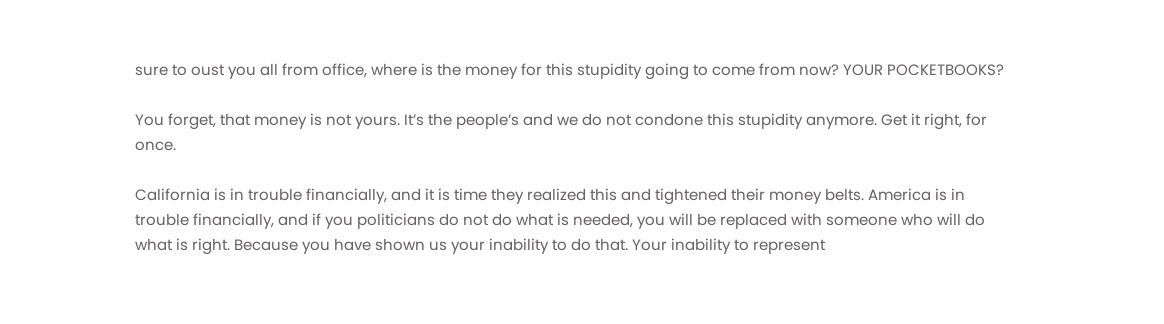sure to oust you all from office, where is the money for this stupidity going to come from now? YOUR POCKETBOOKS?

You forget, that money is not yours. It’s the people’s and we do not condone this stupidity anymore. Get it right, for once.

California is in trouble financially, and it is time they realized this and tightened their money belts. America is in trouble financially, and if you politicians do not do what is needed, you will be replaced with someone who will do what is right. Because you have shown us your inability to do that. Your inability to represent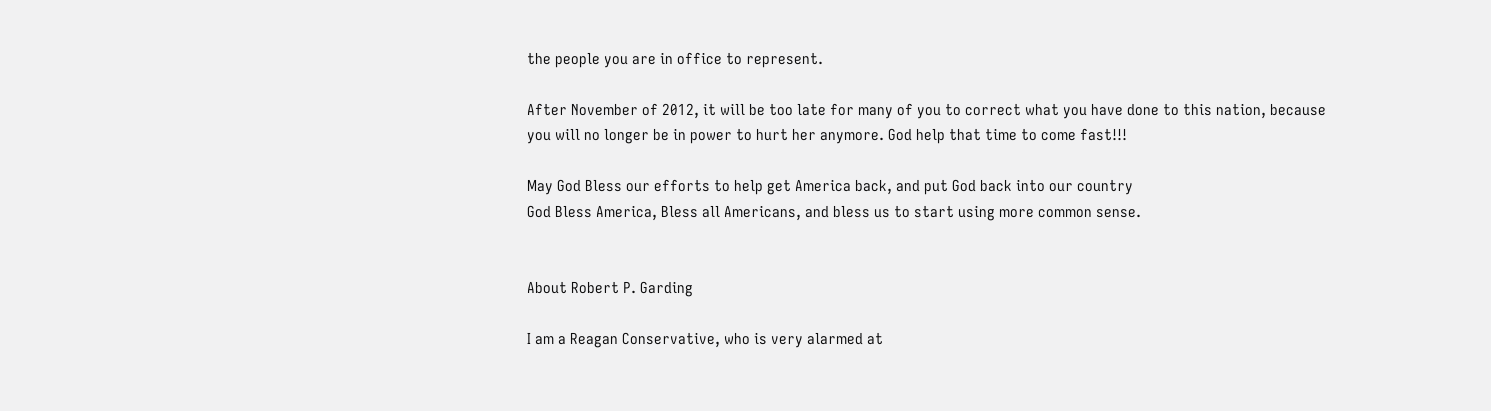the people you are in office to represent.

After November of 2012, it will be too late for many of you to correct what you have done to this nation, because you will no longer be in power to hurt her anymore. God help that time to come fast!!!

May God Bless our efforts to help get America back, and put God back into our country
God Bless America, Bless all Americans, and bless us to start using more common sense.


About Robert P. Garding

I am a Reagan Conservative, who is very alarmed at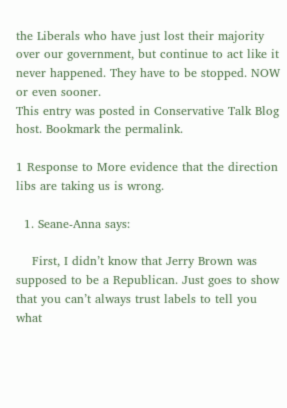the Liberals who have just lost their majority over our government, but continue to act like it never happened. They have to be stopped. NOW or even sooner.
This entry was posted in Conservative Talk Blog host. Bookmark the permalink.

1 Response to More evidence that the direction libs are taking us is wrong.

  1. Seane-Anna says:

    First, I didn’t know that Jerry Brown was supposed to be a Republican. Just goes to show that you can’t always trust labels to tell you what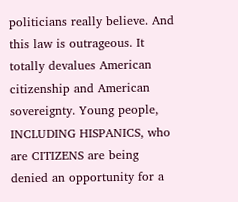politicians really believe. And this law is outrageous. It totally devalues American citizenship and American sovereignty. Young people, INCLUDING HISPANICS, who are CITIZENS are being denied an opportunity for a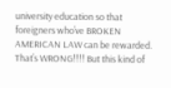university education so that foreigners who’ve BROKEN AMERICAN LAW can be rewarded. That’s WRONG!!!! But this kind of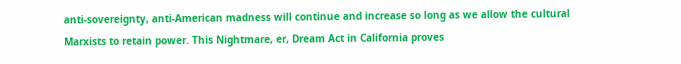anti-sovereignty, anti-American madness will continue and increase so long as we allow the cultural Marxists to retain power. This Nightmare, er, Dream Act in California proves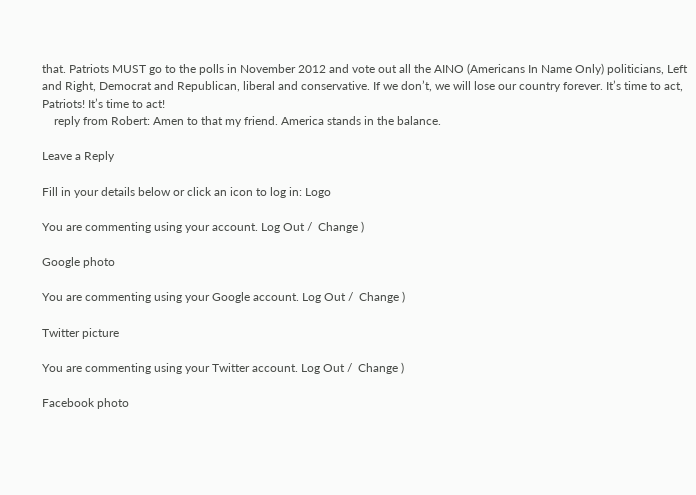that. Patriots MUST go to the polls in November 2012 and vote out all the AINO (Americans In Name Only) politicians, Left and Right, Democrat and Republican, liberal and conservative. If we don’t, we will lose our country forever. It’s time to act, Patriots! It’s time to act!
    reply from Robert: Amen to that my friend. America stands in the balance.

Leave a Reply

Fill in your details below or click an icon to log in: Logo

You are commenting using your account. Log Out /  Change )

Google photo

You are commenting using your Google account. Log Out /  Change )

Twitter picture

You are commenting using your Twitter account. Log Out /  Change )

Facebook photo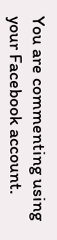You are commenting using your Facebook account.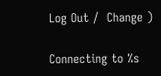Log Out /  Change )

Connecting to %s